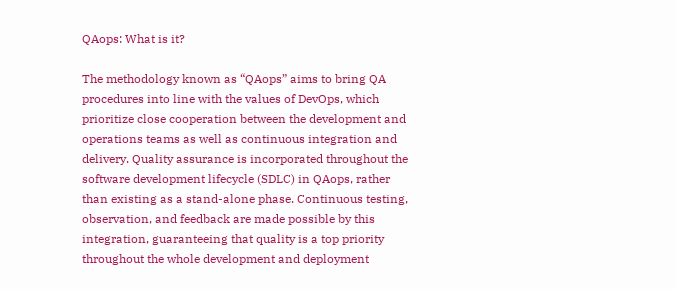QAops: What is it?

The methodology known as “QAops” aims to bring QA procedures into line with the values of DevOps, which prioritize close cooperation between the development and operations teams as well as continuous integration and delivery. Quality assurance is incorporated throughout the software development lifecycle (SDLC) in QAops, rather than existing as a stand-alone phase. Continuous testing, observation, and feedback are made possible by this integration, guaranteeing that quality is a top priority throughout the whole development and deployment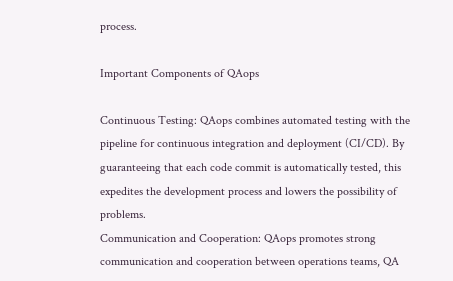process.

Important Components of QAops

Continuous Testing: QAops combines automated testing with the pipeline for continuous integration and deployment (CI/CD). By guaranteeing that each code commit is automatically tested, this expedites the development process and lowers the possibility of problems.
Communication and Cooperation: QAops promotes strong communication and cooperation between operations teams, QA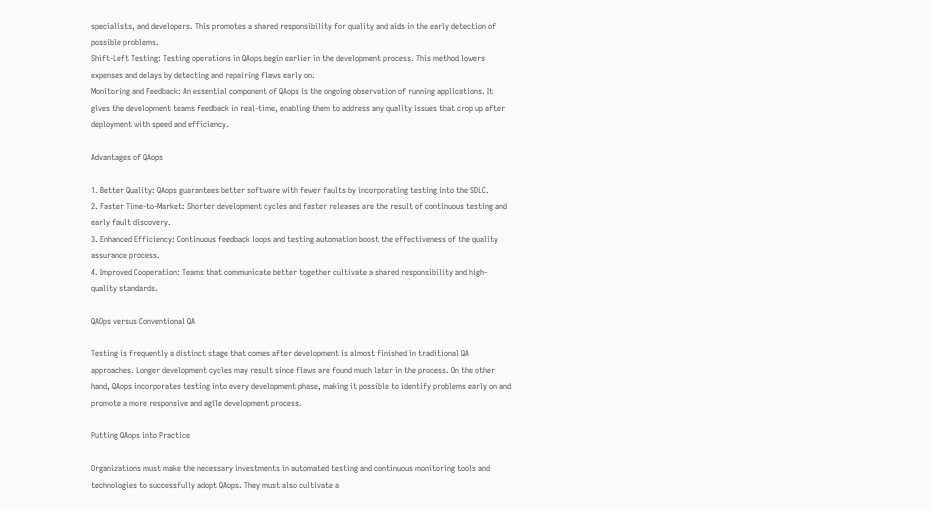specialists, and developers. This promotes a shared responsibility for quality and aids in the early detection of possible problems.
Shift-Left Testing: Testing operations in QAops begin earlier in the development process. This method lowers expenses and delays by detecting and repairing flaws early on.
Monitoring and Feedback: An essential component of QAops is the ongoing observation of running applications. It gives the development teams feedback in real-time, enabling them to address any quality issues that crop up after deployment with speed and efficiency.

Advantages of QAops

1. Better Quality: QAops guarantees better software with fewer faults by incorporating testing into the SDLC.
2. Faster Time-to-Market: Shorter development cycles and faster releases are the result of continuous testing and early fault discovery.
3. Enhanced Efficiency: Continuous feedback loops and testing automation boost the effectiveness of the quality assurance process.
4. Improved Cooperation: Teams that communicate better together cultivate a shared responsibility and high-quality standards.

QAOps versus Conventional QA

Testing is frequently a distinct stage that comes after development is almost finished in traditional QA approaches. Longer development cycles may result since flaws are found much later in the process. On the other hand, QAops incorporates testing into every development phase, making it possible to identify problems early on and promote a more responsive and agile development process.

Putting QAops into Practice

Organizations must make the necessary investments in automated testing and continuous monitoring tools and technologies to successfully adopt QAops. They must also cultivate a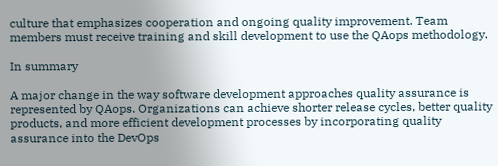culture that emphasizes cooperation and ongoing quality improvement. Team members must receive training and skill development to use the QAops methodology.

In summary

A major change in the way software development approaches quality assurance is represented by QAops. Organizations can achieve shorter release cycles, better quality products, and more efficient development processes by incorporating quality assurance into the DevOps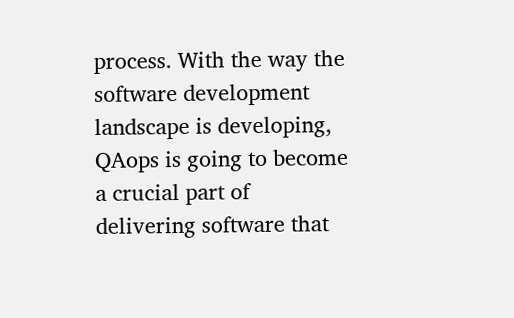process. With the way the software development landscape is developing, QAops is going to become a crucial part of delivering software that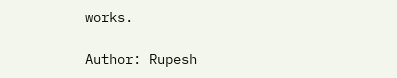works.

Author: Rupesh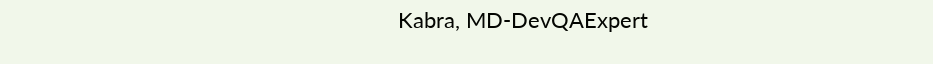Kabra, MD-DevQAExpert